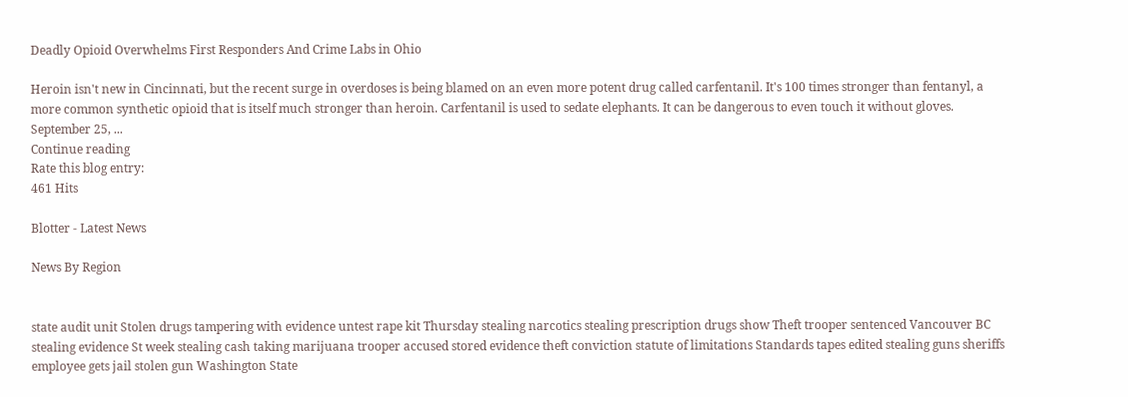Deadly Opioid Overwhelms First Responders And Crime Labs in Ohio

Heroin isn't new in Cincinnati, but the recent surge in overdoses is being blamed on an even more potent drug called carfentanil. It's 100 times stronger than fentanyl, a more common synthetic opioid that is itself much stronger than heroin. Carfentanil is used to sedate elephants. It can be dangerous to even touch it without gloves. September 25, ...
Continue reading
Rate this blog entry:
461 Hits

Blotter - Latest News

News By Region


state audit unit Stolen drugs tampering with evidence untest rape kit Thursday stealing narcotics stealing prescription drugs show Theft trooper sentenced Vancouver BC stealing evidence St week stealing cash taking marijuana trooper accused stored evidence theft conviction statute of limitations Standards tapes edited stealing guns sheriffs employee gets jail stolen gun Washington State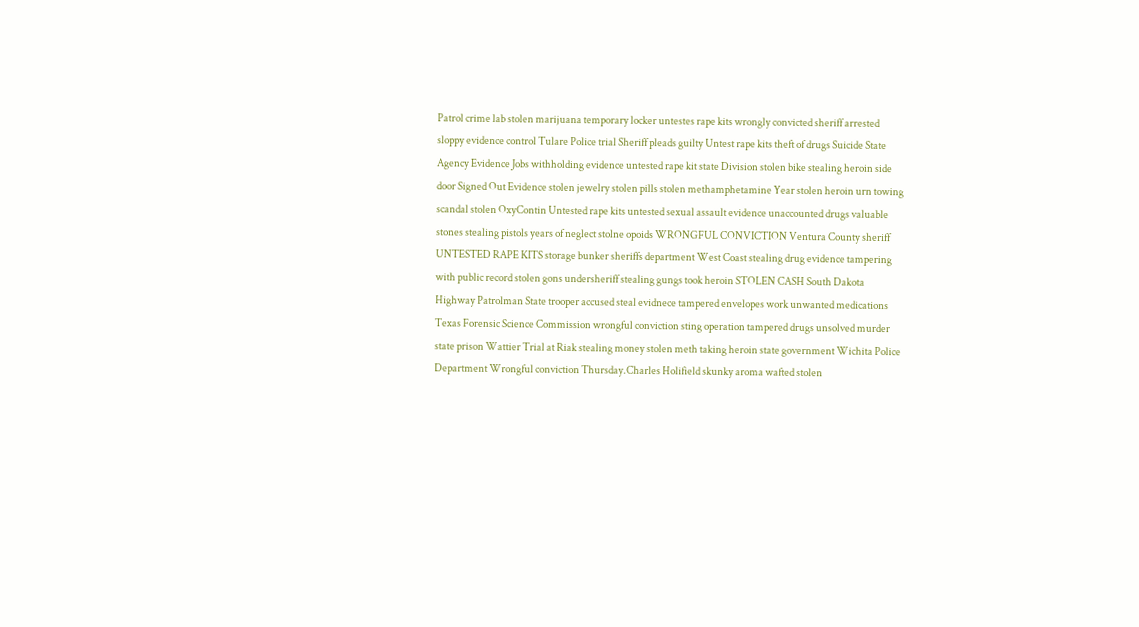Patrol crime lab stolen marijuana temporary locker untestes rape kits wrongly convicted sheriff arrested sloppy evidence control Tulare Police trial Sheriff pleads guilty Untest rape kits theft of drugs Suicide State Agency Evidence Jobs withholding evidence untested rape kit state Division stolen bike stealing heroin side door Signed Out Evidence stolen jewelry stolen pills stolen methamphetamine Year stolen heroin urn towing scandal stolen OxyContin Untested rape kits untested sexual assault evidence unaccounted drugs valuable stones stealing pistols years of neglect stolne opoids WRONGFUL CONVICTION Ventura County sheriff UNTESTED RAPE KITS storage bunker sheriffs department West Coast stealing drug evidence tampering with public record stolen gons undersheriff stealing gungs took heroin STOLEN CASH South Dakota Highway Patrolman State trooper accused steal evidnece tampered envelopes work unwanted medications Texas Forensic Science Commission wrongful conviction sting operation tampered drugs unsolved murder state prison Wattier Trial at Riak stealing money stolen meth taking heroin state government Wichita Police Department Wrongful conviction Thursday.Charles Holifield skunky aroma wafted stolen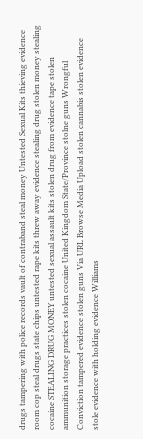drugs tampering with police records vault of contraband steal money Untested Sexual Kits thieving evidence room cop steal drugs state chips untested rape kits threw away evidence stealing drug stolen money stealing cocaine STEALING DRUG MONEY untested sexual assault kits stolen drug from evidence tape stolen ammunition storage practices stolen cocaine United Kingdom State/Province stolne guns Wrongful Conviction tampered evidence stolen guns Via URL Browse Media Upload stolen cannabis stolen evidence stole evidence with holding evidence Williams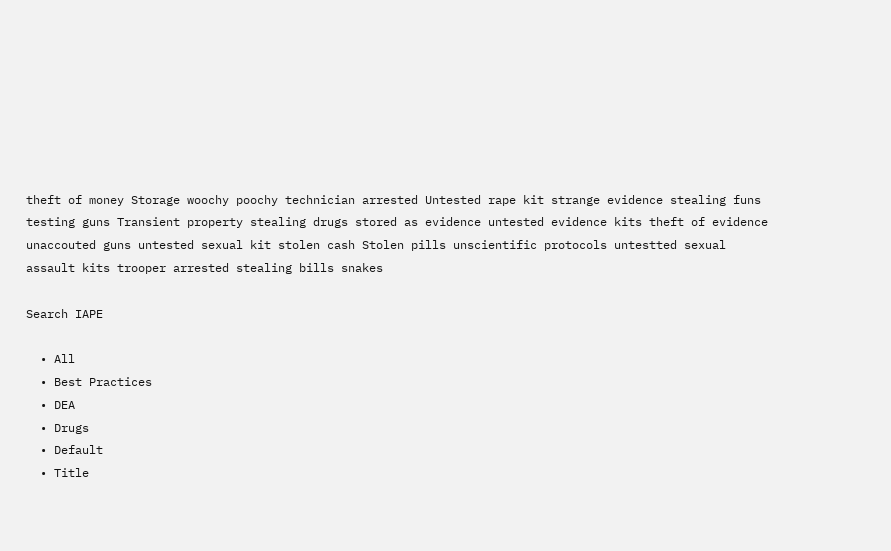theft of money Storage woochy poochy technician arrested Untested rape kit strange evidence stealing funs testing guns Transient property stealing drugs stored as evidence untested evidence kits theft of evidence unaccouted guns untested sexual kit stolen cash Stolen pills unscientific protocols untestted sexual assault kits trooper arrested stealing bills snakes

Search IAPE

  • All
  • Best Practices
  • DEA
  • Drugs
  • Default
  • Title